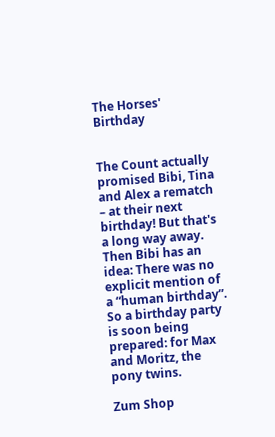The Horses' Birthday


The Count actually promised Bibi, Tina and Alex a rematch – at their next birthday! But that's a long way away. Then Bibi has an idea: There was no explicit mention of a “human birthday”. So a birthday party is soon being prepared: for Max and Moritz, the pony twins.

Zum Shop